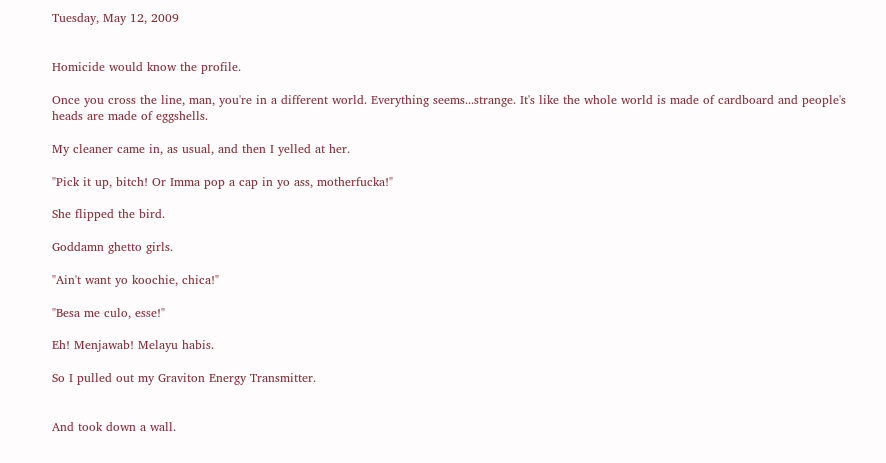Tuesday, May 12, 2009


Homicide would know the profile.

Once you cross the line, man, you're in a different world. Everything seems...strange. It's like the whole world is made of cardboard and people's heads are made of eggshells.

My cleaner came in, as usual, and then I yelled at her.

"Pick it up, bitch! Or Imma pop a cap in yo ass, motherfucka!"

She flipped the bird.

Goddamn ghetto girls.

"Ain't want yo koochie, chica!"

"Besa me culo, esse!"

Eh! Menjawab! Melayu habis.

So I pulled out my Graviton Energy Transmitter.


And took down a wall.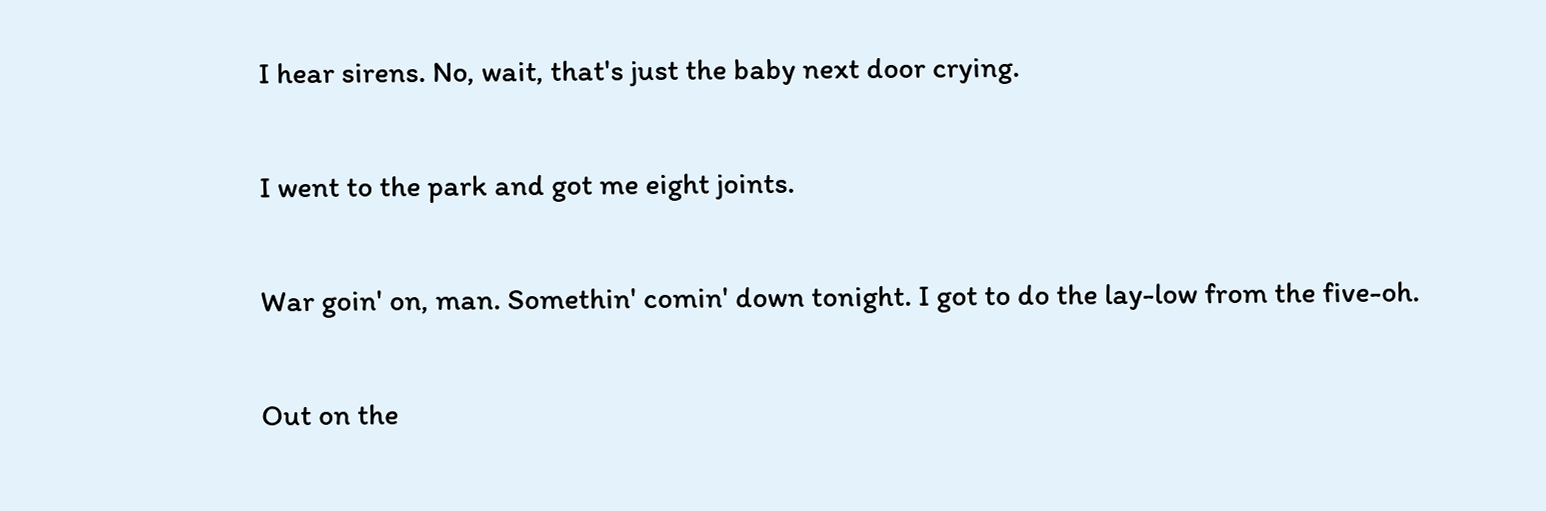I hear sirens. No, wait, that's just the baby next door crying.

I went to the park and got me eight joints.

War goin' on, man. Somethin' comin' down tonight. I got to do the lay-low from the five-oh.

Out on the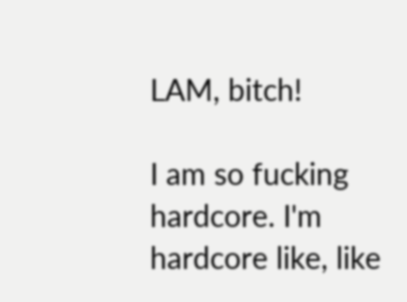LAM, bitch!

I am so fucking hardcore. I'm hardcore like, like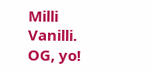Milli Vanilli. OG, yo!